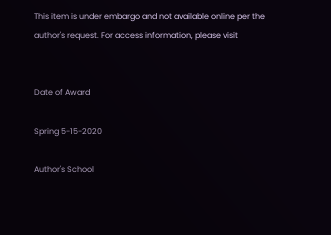This item is under embargo and not available online per the author's request. For access information, please visit


Date of Award

Spring 5-15-2020

Author's School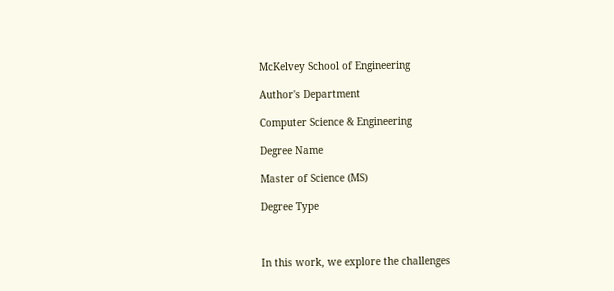McKelvey School of Engineering

Author's Department

Computer Science & Engineering

Degree Name

Master of Science (MS)

Degree Type



In this work, we explore the challenges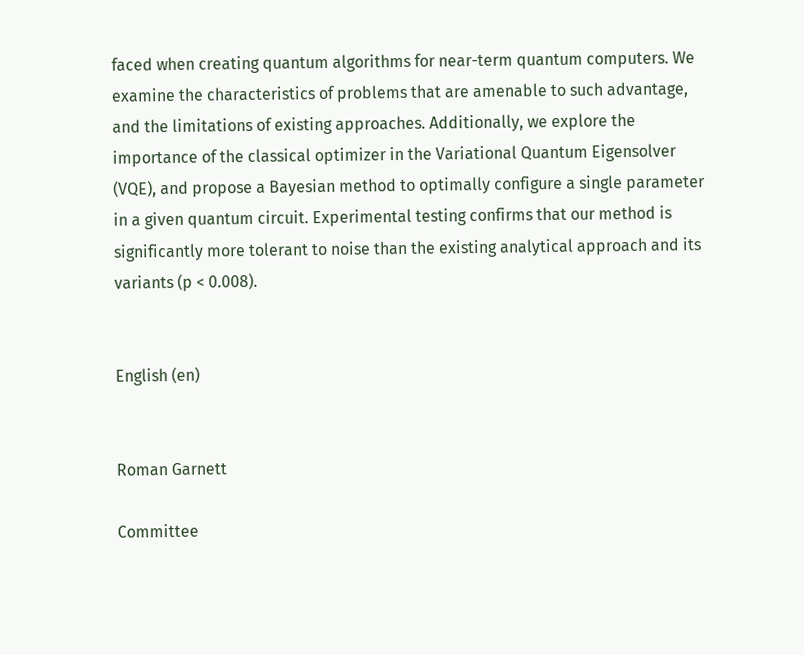faced when creating quantum algorithms for near-term quantum computers. We examine the characteristics of problems that are amenable to such advantage, and the limitations of existing approaches. Additionally, we explore the importance of the classical optimizer in the Variational Quantum Eigensolver (VQE), and propose a Bayesian method to optimally configure a single parameter in a given quantum circuit. Experimental testing confirms that our method is significantly more tolerant to noise than the existing analytical approach and its variants (p < 0.008).


English (en)


Roman Garnett

Committee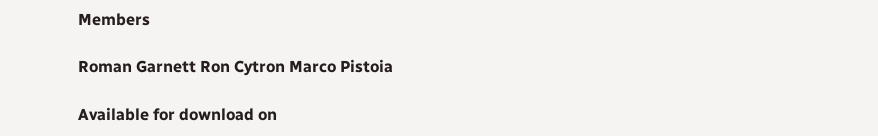Members

Roman Garnett Ron Cytron Marco Pistoia

Available for download on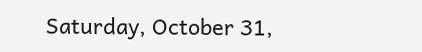Saturday, October 31,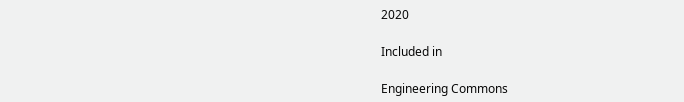2020

Included in

Engineering Commons